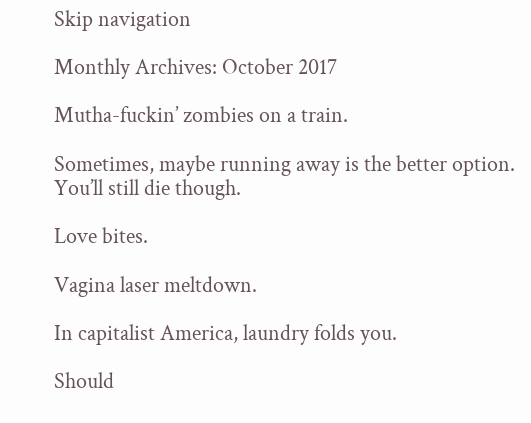Skip navigation

Monthly Archives: October 2017

Mutha-fuckin’ zombies on a train.

Sometimes, maybe running away is the better option. You’ll still die though.

Love bites.

Vagina laser meltdown.

In capitalist America, laundry folds you.

Should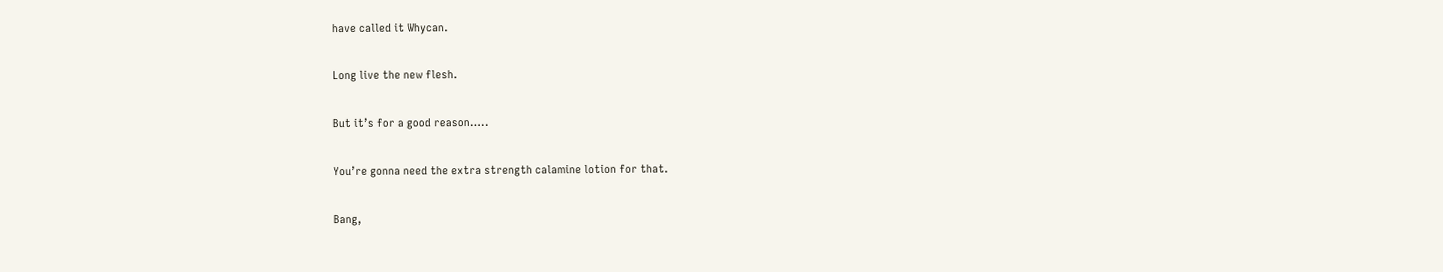have called it Whycan.

Long live the new flesh.

But it’s for a good reason…..

You’re gonna need the extra strength calamine lotion for that.

Bang,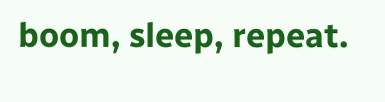boom, sleep, repeat.